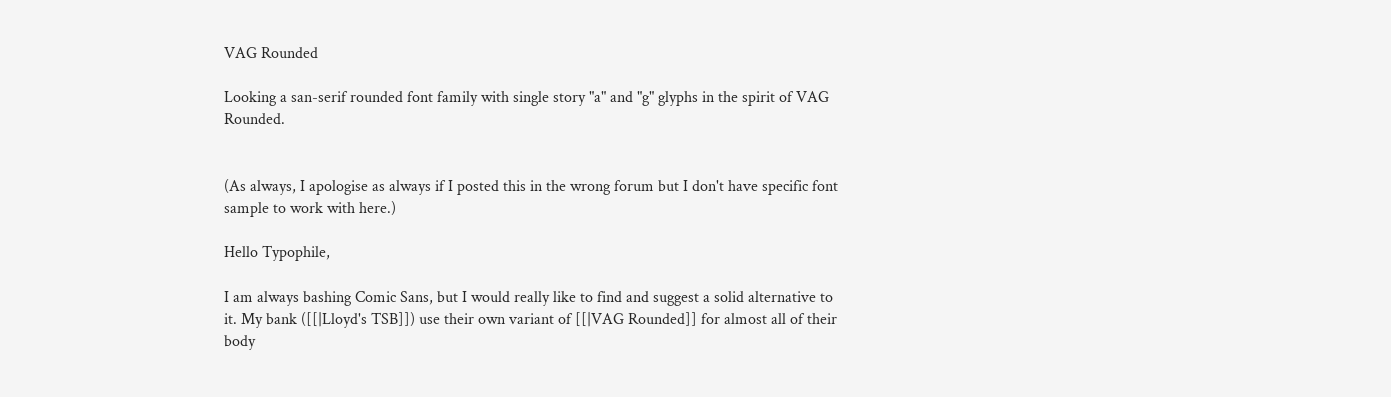VAG Rounded

Looking a san-serif rounded font family with single story "a" and "g" glyphs in the spirit of VAG Rounded.


(As always, I apologise as always if I posted this in the wrong forum but I don't have specific font sample to work with here.)

Hello Typophile,

I am always bashing Comic Sans, but I would really like to find and suggest a solid alternative to it. My bank ([[|Lloyd's TSB]]) use their own variant of [[|VAG Rounded]] for almost all of their body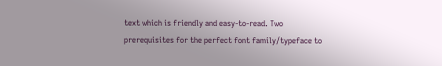text which is friendly and easy-to-read. Two prerequisites for the perfect font family/typeface to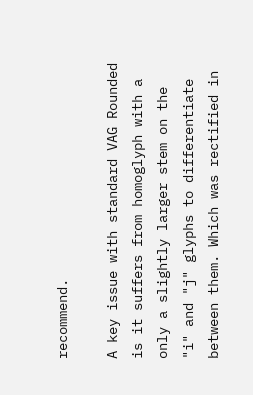recommend.

A key issue with standard VAG Rounded is it suffers from homoglyph with a only a slightly larger stem on the "i" and "j" glyphs to differentiate between them. Which was rectified in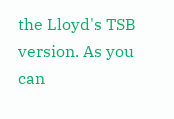the Lloyd's TSB version. As you can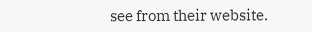see from their website.